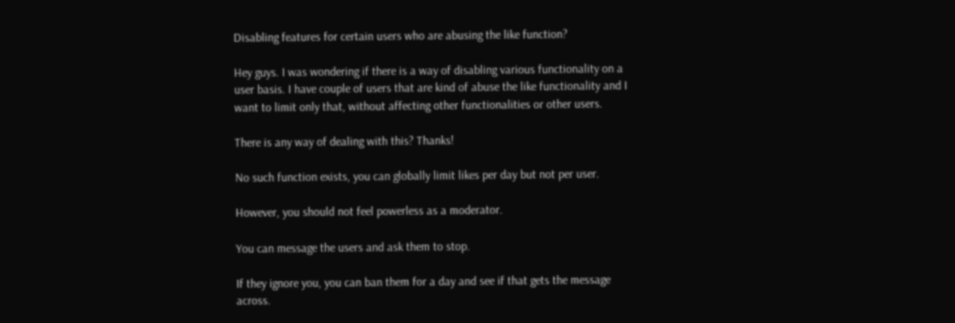Disabling features for certain users who are abusing the like function?

Hey guys. I was wondering if there is a way of disabling various functionality on a user basis. I have couple of users that are kind of abuse the like functionality and I want to limit only that, without affecting other functionalities or other users.

There is any way of dealing with this? Thanks!

No such function exists, you can globally limit likes per day but not per user.

However, you should not feel powerless as a moderator.

You can message the users and ask them to stop.

If they ignore you, you can ban them for a day and see if that gets the message across.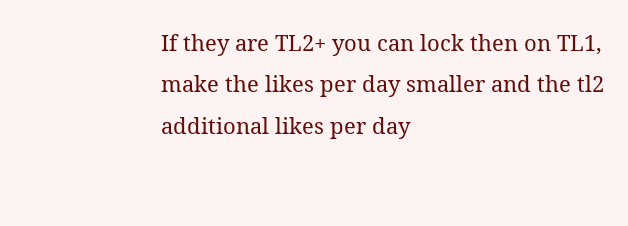If they are TL2+ you can lock then on TL1, make the likes per day smaller and the tl2 additional likes per day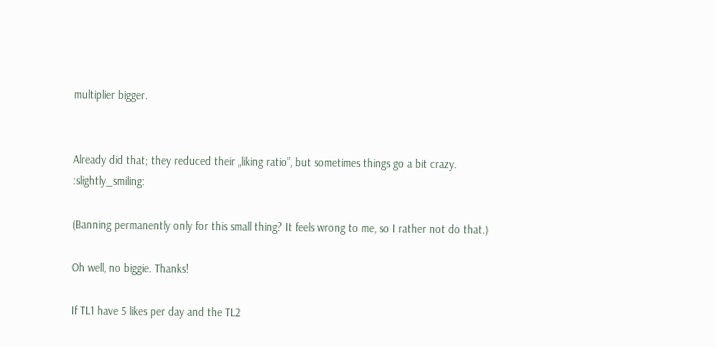multiplier bigger.


Already did that; they reduced their „liking ratio”, but sometimes things go a bit crazy. :slightly_smiling:

(Banning permanently only for this small thing? It feels wrong to me, so I rather not do that.)

Oh well, no biggie. Thanks!

If TL1 have 5 likes per day and the TL2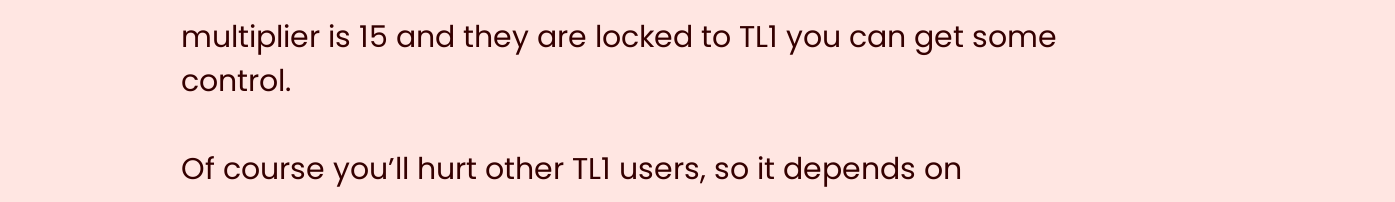multiplier is 15 and they are locked to TL1 you can get some control.

Of course you’ll hurt other TL1 users, so it depends on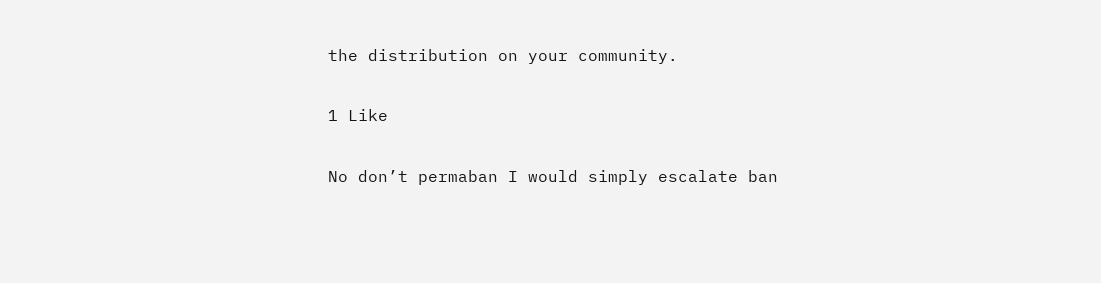the distribution on your community.

1 Like

No don’t permaban I would simply escalate ban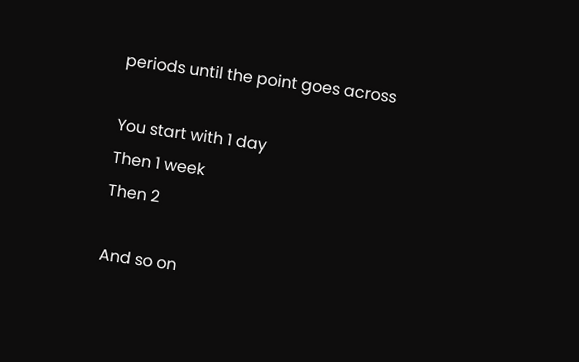periods until the point goes across

You start with 1 day
Then 1 week
Then 2

And so on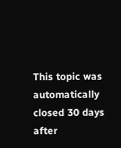This topic was automatically closed 30 days after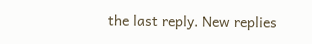the last reply. New replies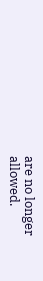are no longer allowed.